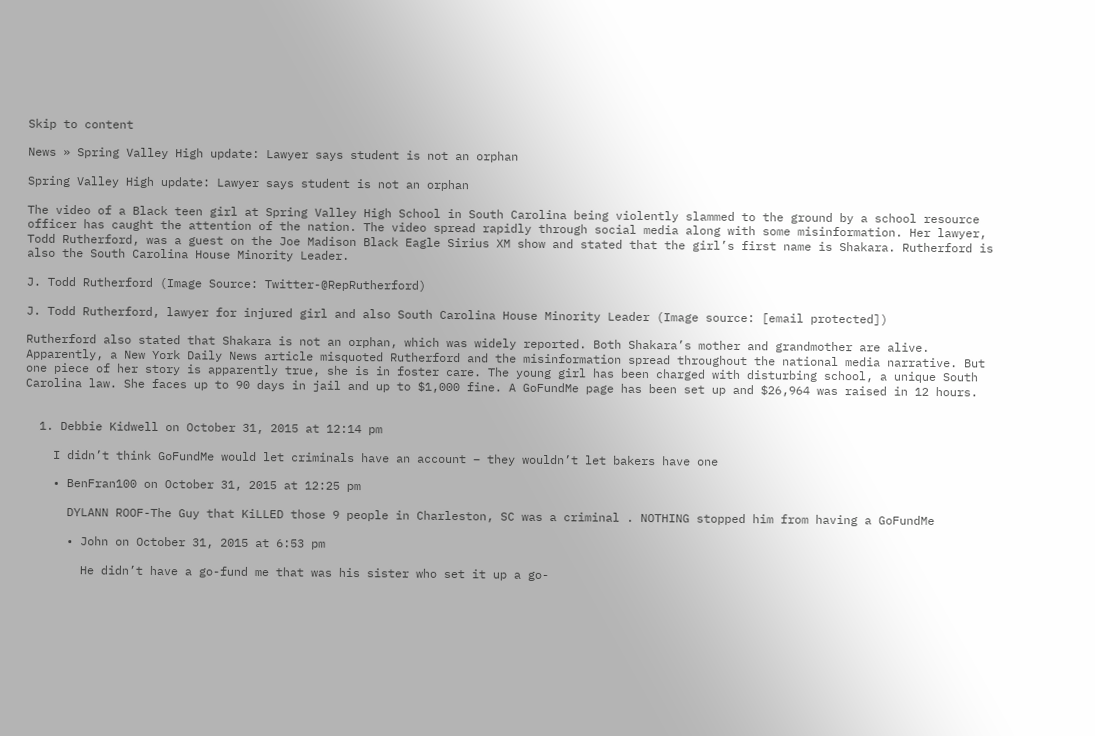Skip to content

News » Spring Valley High update: Lawyer says student is not an orphan

Spring Valley High update: Lawyer says student is not an orphan

The video of a Black teen girl at Spring Valley High School in South Carolina being violently slammed to the ground by a school resource officer has caught the attention of the nation. The video spread rapidly through social media along with some misinformation. Her lawyer, Todd Rutherford, was a guest on the Joe Madison Black Eagle Sirius XM show and stated that the girl’s first name is Shakara. Rutherford is also the South Carolina House Minority Leader.

J. Todd Rutherford (Image Source: Twitter-@RepRutherford)

J. Todd Rutherford, lawyer for injured girl and also South Carolina House Minority Leader (Image source: [email protected])

Rutherford also stated that Shakara is not an orphan, which was widely reported. Both Shakara’s mother and grandmother are alive. Apparently, a New York Daily News article misquoted Rutherford and the misinformation spread throughout the national media narrative. But one piece of her story is apparently true, she is in foster care. The young girl has been charged with disturbing school, a unique South Carolina law. She faces up to 90 days in jail and up to $1,000 fine. A GoFundMe page has been set up and $26,964 was raised in 12 hours.


  1. Debbie Kidwell on October 31, 2015 at 12:14 pm

    I didn’t think GoFundMe would let criminals have an account – they wouldn’t let bakers have one

    • BenFran100 on October 31, 2015 at 12:25 pm

      DYLANN ROOF-The Guy that KiLLED those 9 people in Charleston, SC was a criminal . NOTHING stopped him from having a GoFundMe

      • John on October 31, 2015 at 6:53 pm

        He didn’t have a go-fund me that was his sister who set it up a go-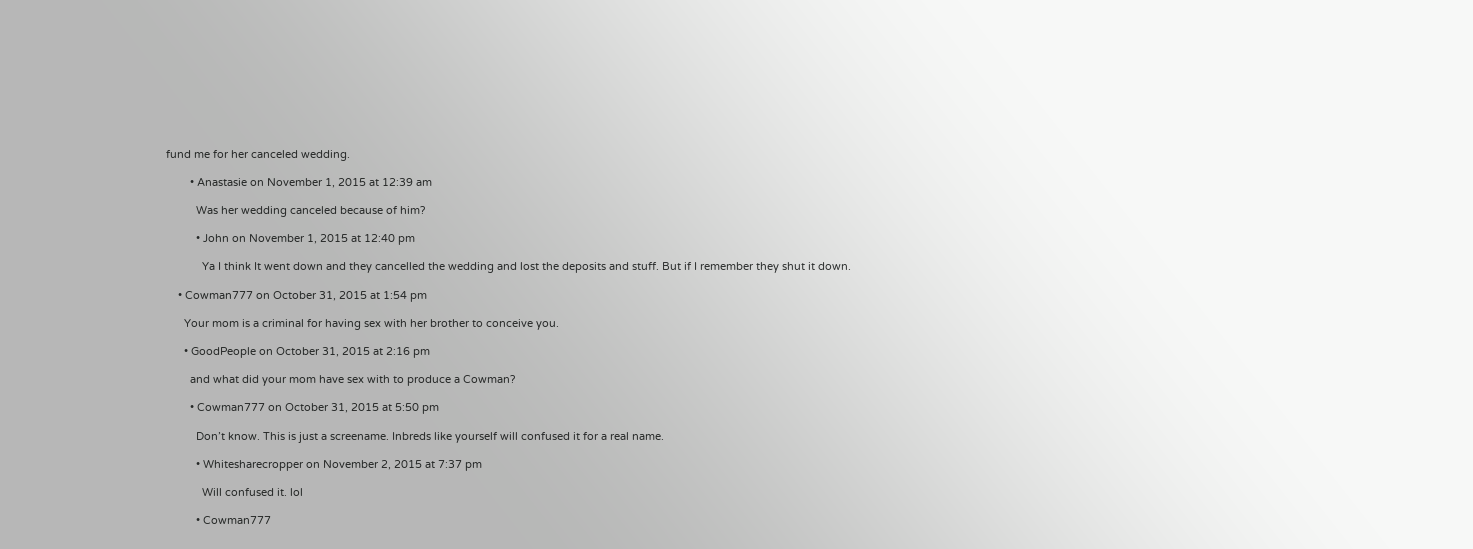fund me for her canceled wedding.

        • Anastasie on November 1, 2015 at 12:39 am

          Was her wedding canceled because of him?

          • John on November 1, 2015 at 12:40 pm

            Ya I think It went down and they cancelled the wedding and lost the deposits and stuff. But if I remember they shut it down.

    • Cowman777 on October 31, 2015 at 1:54 pm

      Your mom is a criminal for having sex with her brother to conceive you.

      • GoodPeople on October 31, 2015 at 2:16 pm

        and what did your mom have sex with to produce a Cowman?

        • Cowman777 on October 31, 2015 at 5:50 pm

          Don’t know. This is just a screename. Inbreds like yourself will confused it for a real name.

          • Whitesharecropper on November 2, 2015 at 7:37 pm

            Will confused it. lol

          • Cowman777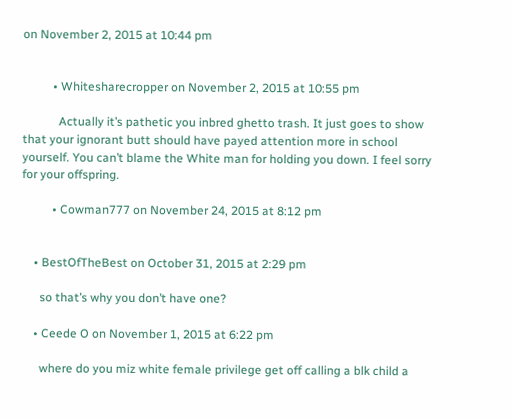on November 2, 2015 at 10:44 pm


          • Whitesharecropper on November 2, 2015 at 10:55 pm

            Actually it’s pathetic you inbred ghetto trash. It just goes to show that your ignorant butt should have payed attention more in school yourself. You can’t blame the White man for holding you down. I feel sorry for your offspring.

          • Cowman777 on November 24, 2015 at 8:12 pm


    • BestOfTheBest on October 31, 2015 at 2:29 pm

      so that’s why you don’t have one?

    • Ceede O on November 1, 2015 at 6:22 pm

      where do you miz white female privilege get off calling a blk child a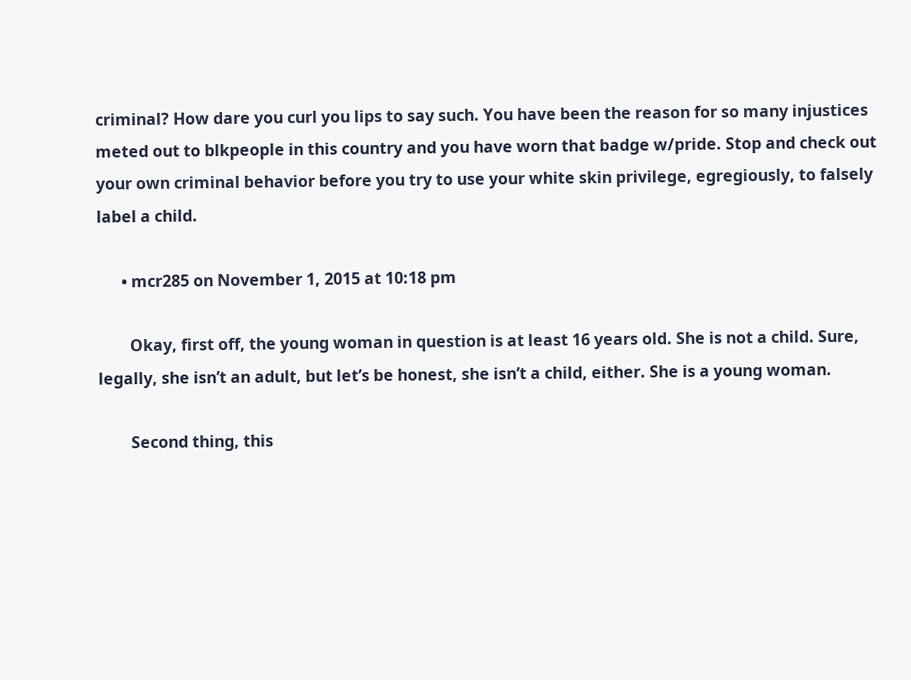criminal? How dare you curl you lips to say such. You have been the reason for so many injustices meted out to blkpeople in this country and you have worn that badge w/pride. Stop and check out your own criminal behavior before you try to use your white skin privilege, egregiously, to falsely label a child.

      • mcr285 on November 1, 2015 at 10:18 pm

        Okay, first off, the young woman in question is at least 16 years old. She is not a child. Sure, legally, she isn’t an adult, but let’s be honest, she isn’t a child, either. She is a young woman.

        Second thing, this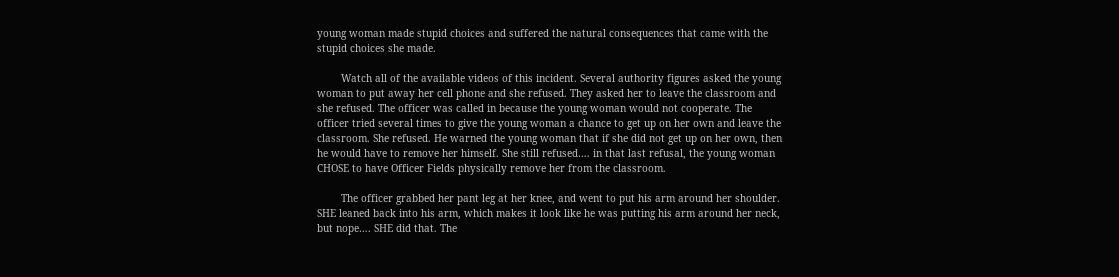young woman made stupid choices and suffered the natural consequences that came with the stupid choices she made.

        Watch all of the available videos of this incident. Several authority figures asked the young woman to put away her cell phone and she refused. They asked her to leave the classroom and she refused. The officer was called in because the young woman would not cooperate. The officer tried several times to give the young woman a chance to get up on her own and leave the classroom. She refused. He warned the young woman that if she did not get up on her own, then he would have to remove her himself. She still refused…. in that last refusal, the young woman CHOSE to have Officer Fields physically remove her from the classroom.

        The officer grabbed her pant leg at her knee, and went to put his arm around her shoulder. SHE leaned back into his arm, which makes it look like he was putting his arm around her neck, but nope…. SHE did that. The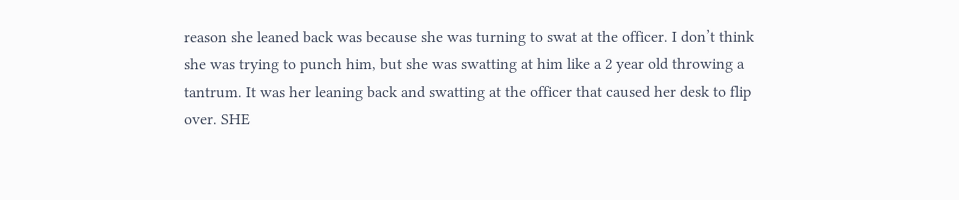reason she leaned back was because she was turning to swat at the officer. I don’t think she was trying to punch him, but she was swatting at him like a 2 year old throwing a tantrum. It was her leaning back and swatting at the officer that caused her desk to flip over. SHE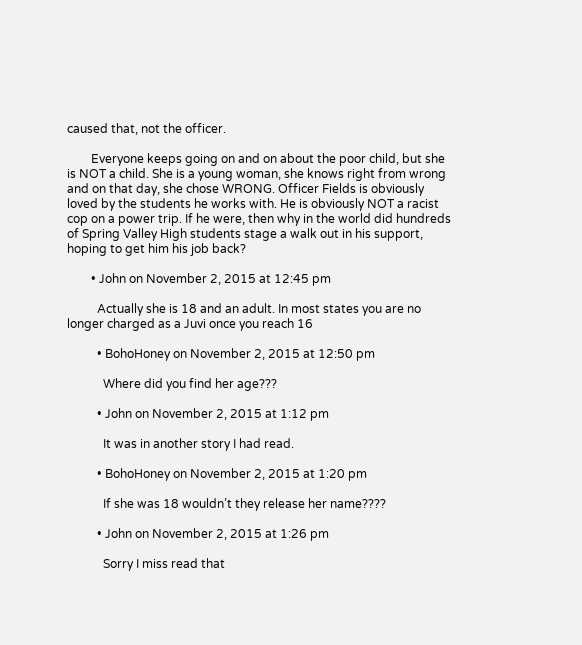caused that, not the officer.

        Everyone keeps going on and on about the poor child, but she is NOT a child. She is a young woman, she knows right from wrong and on that day, she chose WRONG. Officer Fields is obviously loved by the students he works with. He is obviously NOT a racist cop on a power trip. If he were, then why in the world did hundreds of Spring Valley High students stage a walk out in his support, hoping to get him his job back?

        • John on November 2, 2015 at 12:45 pm

          Actually she is 18 and an adult. In most states you are no longer charged as a Juvi once you reach 16

          • BohoHoney on November 2, 2015 at 12:50 pm

            Where did you find her age???

          • John on November 2, 2015 at 1:12 pm

            It was in another story I had read.

          • BohoHoney on November 2, 2015 at 1:20 pm

            If she was 18 wouldn’t they release her name????

          • John on November 2, 2015 at 1:26 pm

            Sorry I miss read that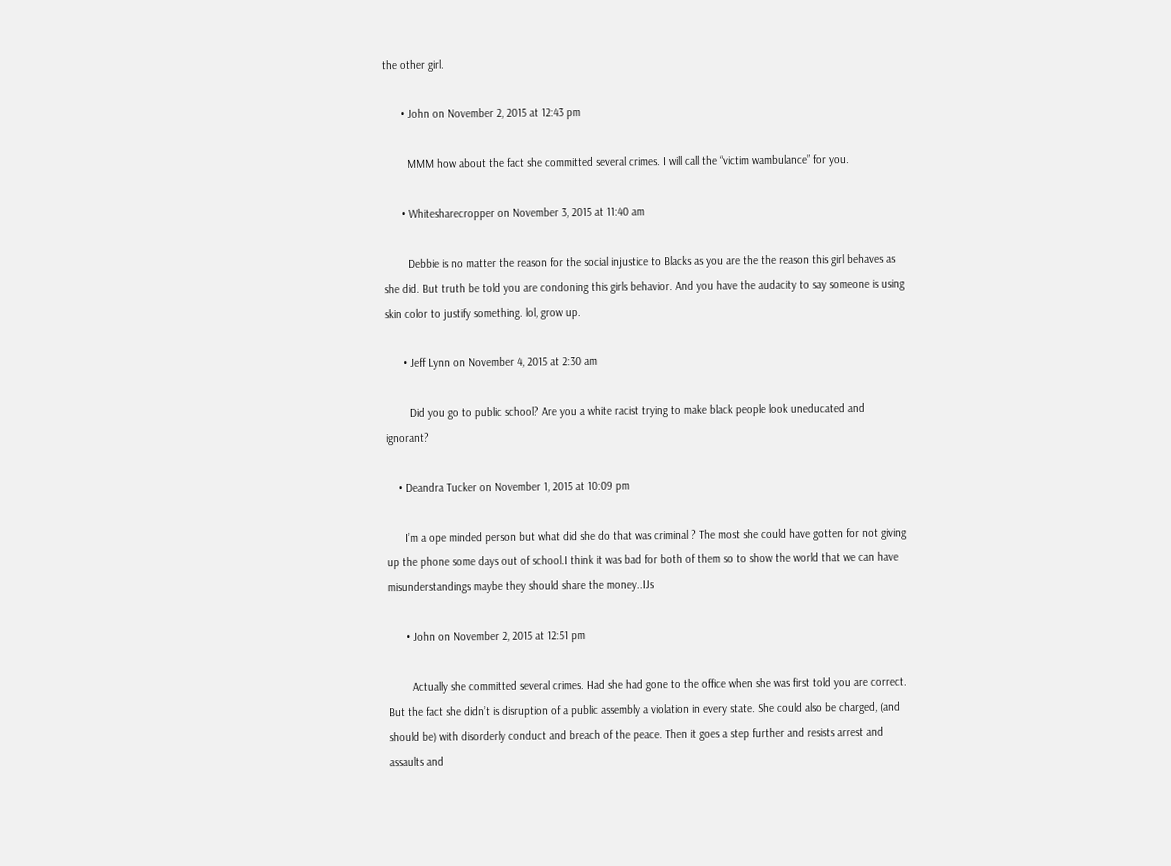the other girl.

      • John on November 2, 2015 at 12:43 pm

        MMM how about the fact she committed several crimes. I will call the “victim wambulance” for you.

      • Whitesharecropper on November 3, 2015 at 11:40 am

        Debbie is no matter the reason for the social injustice to Blacks as you are the the reason this girl behaves as she did. But truth be told you are condoning this girls behavior. And you have the audacity to say someone is using skin color to justify something. lol, grow up.

      • Jeff Lynn on November 4, 2015 at 2:30 am

        Did you go to public school? Are you a white racist trying to make black people look uneducated and ignorant?

    • Deandra Tucker on November 1, 2015 at 10:09 pm

      I’m a ope minded person but what did she do that was criminal ? The most she could have gotten for not giving up the phone some days out of school.I think it was bad for both of them so to show the world that we can have misunderstandings maybe they should share the money..IJs

      • John on November 2, 2015 at 12:51 pm

        Actually she committed several crimes. Had she had gone to the office when she was first told you are correct. But the fact she didn’t is disruption of a public assembly a violation in every state. She could also be charged, (and should be) with disorderly conduct and breach of the peace. Then it goes a step further and resists arrest and assaults and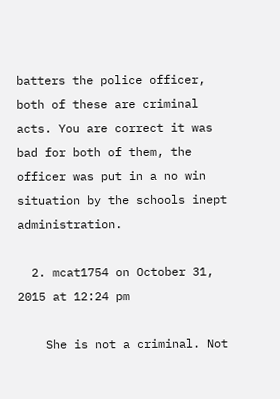batters the police officer, both of these are criminal acts. You are correct it was bad for both of them, the officer was put in a no win situation by the schools inept administration.

  2. mcat1754 on October 31, 2015 at 12:24 pm

    She is not a criminal. Not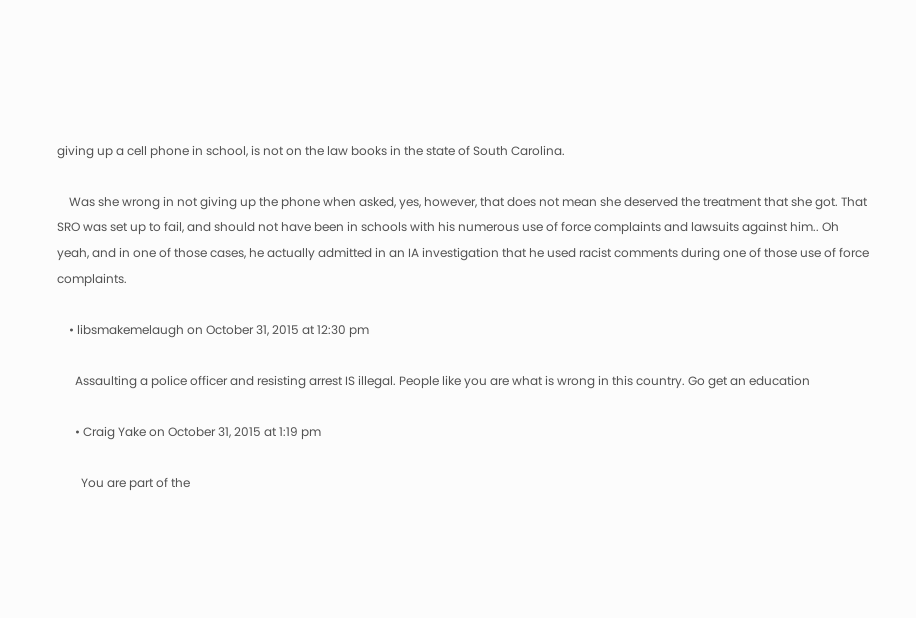giving up a cell phone in school, is not on the law books in the state of South Carolina.

    Was she wrong in not giving up the phone when asked, yes, however, that does not mean she deserved the treatment that she got. That SRO was set up to fail, and should not have been in schools with his numerous use of force complaints and lawsuits against him.. Oh yeah, and in one of those cases, he actually admitted in an IA investigation that he used racist comments during one of those use of force complaints.

    • libsmakemelaugh on October 31, 2015 at 12:30 pm

      Assaulting a police officer and resisting arrest IS illegal. People like you are what is wrong in this country. Go get an education

      • Craig Yake on October 31, 2015 at 1:19 pm

        You are part of the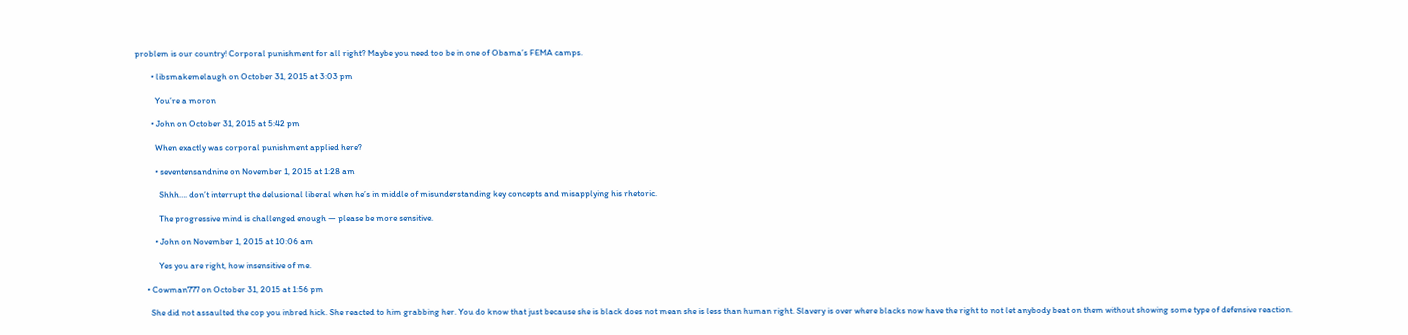problem is our country! Corporal punishment for all right? Maybe you need too be in one of Obama’s FEMA camps.

        • libsmakemelaugh on October 31, 2015 at 3:03 pm

          You’re a moron

        • John on October 31, 2015 at 5:42 pm

          When exactly was corporal punishment applied here?

          • seventensandnine on November 1, 2015 at 1:28 am

            Shhh…. don’t interrupt the delusional liberal when he’s in middle of misunderstanding key concepts and misapplying his rhetoric.

            The progressive mind is challenged enough — please be more sensitive.

          • John on November 1, 2015 at 10:06 am

            Yes you are right, how insensitive of me.

      • Cowman777 on October 31, 2015 at 1:56 pm

        She did not assaulted the cop you inbred hick. She reacted to him grabbing her. You do know that just because she is black does not mean she is less than human right. Slavery is over where blacks now have the right to not let anybody beat on them without showing some type of defensive reaction.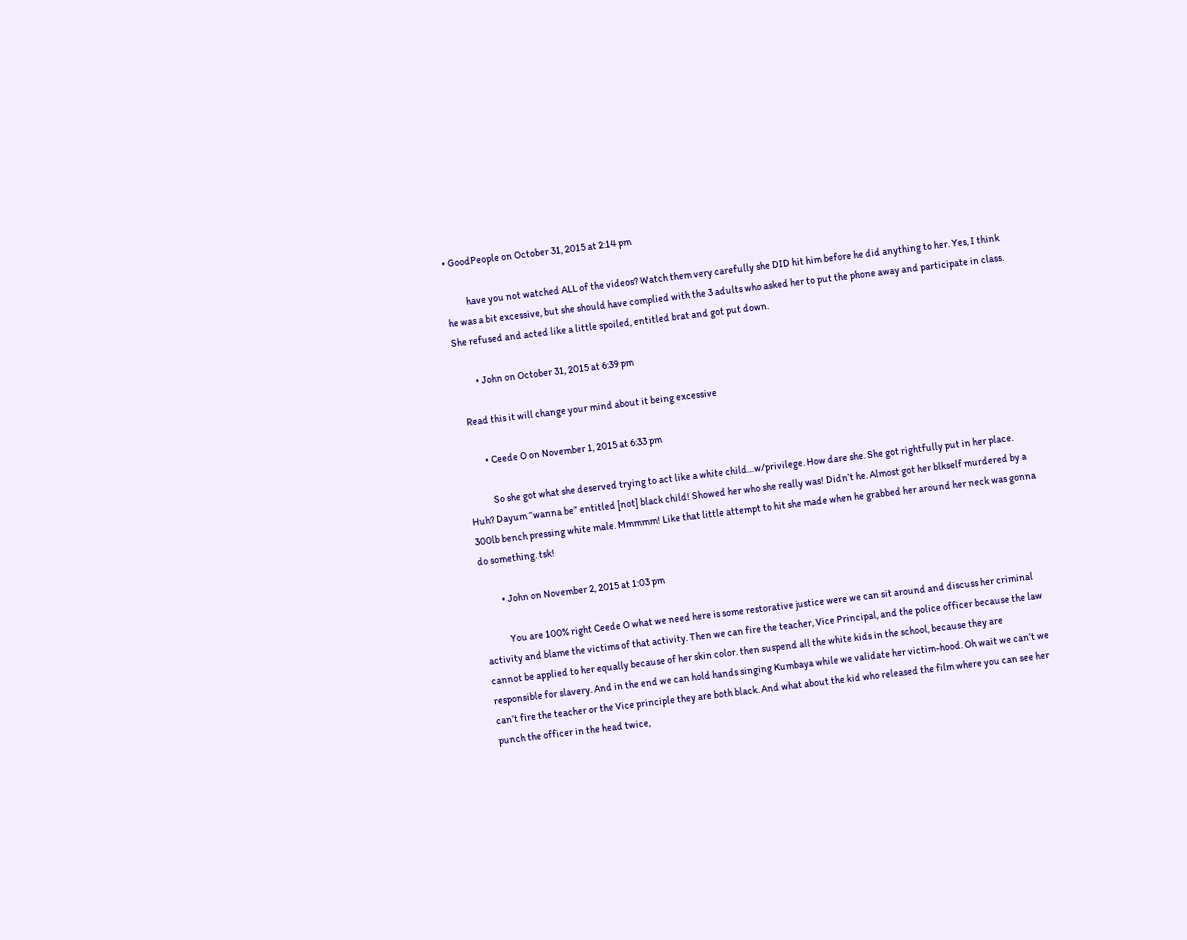• GoodPeople on October 31, 2015 at 2:14 pm

          have you not watched ALL of the videos? Watch them very carefully she DID hit him before he did anything to her. Yes, I think he was a bit excessive, but she should have complied with the 3 adults who asked her to put the phone away and participate in class. She refused and acted like a little spoiled, entitled brat and got put down.

          • John on October 31, 2015 at 6:39 pm

   Read this it will change your mind about it being excessive

          • Ceede O on November 1, 2015 at 6:33 pm

            So she got what she deserved trying to act like a white child…w/privilege. How dare she. She got rightfully put in her place. Huh? Dayum “wanna be” entitled [not] black child! Showed her who she really was! Didn’t he. Almost got her blkself murdered by a 300lb bench pressing white male. Mmmmm! Like that little attempt to hit she made when he grabbed her around her neck was gonna do something. tsk!

          • John on November 2, 2015 at 1:03 pm

            You are 100% right Ceede O what we need here is some restorative justice were we can sit around and discuss her criminal activity and blame the victims of that activity. Then we can fire the teacher, Vice Principal, and the police officer because the law cannot be applied to her equally because of her skin color. then suspend all the white kids in the school, because they are responsible for slavery. And in the end we can hold hands singing Kumbaya while we validate her victim-hood. Oh wait we can’t we can’t fire the teacher or the Vice principle they are both black. And what about the kid who released the film where you can see her punch the officer in the head twice,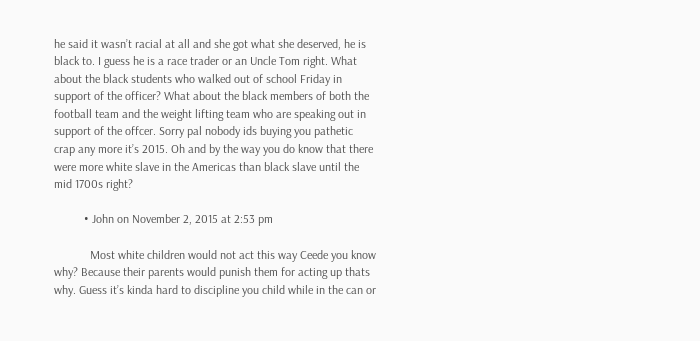he said it wasn’t racial at all and she got what she deserved, he is black to. I guess he is a race trader or an Uncle Tom right. What about the black students who walked out of school Friday in support of the officer? What about the black members of both the football team and the weight lifting team who are speaking out in support of the offcer. Sorry pal nobody ids buying you pathetic crap any more it’s 2015. Oh and by the way you do know that there were more white slave in the Americas than black slave until the mid 1700s right?

          • John on November 2, 2015 at 2:53 pm

            Most white children would not act this way Ceede you know why? Because their parents would punish them for acting up thats why. Guess it’s kinda hard to discipline you child while in the can or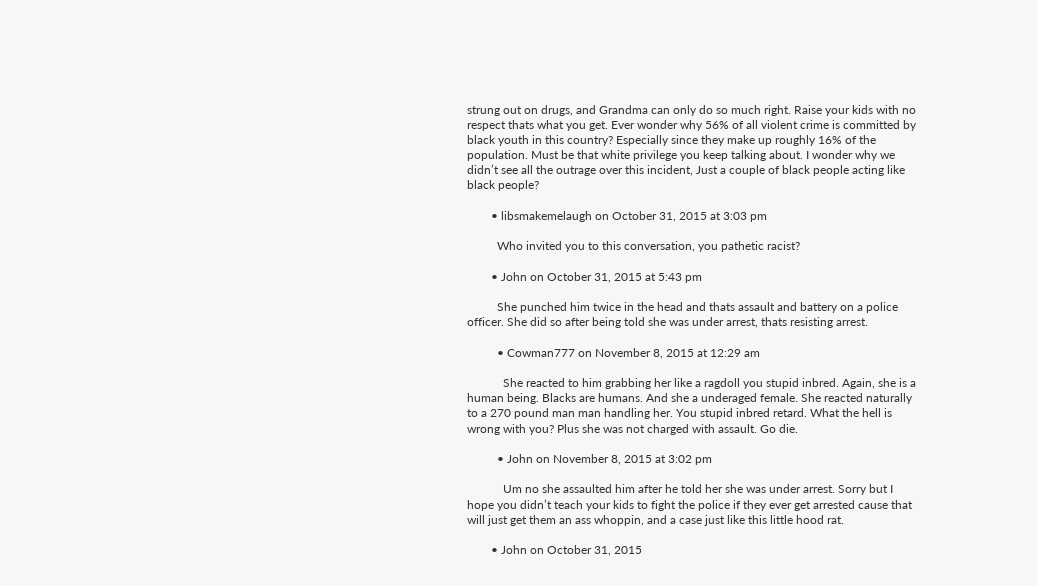strung out on drugs, and Grandma can only do so much right. Raise your kids with no respect thats what you get. Ever wonder why 56% of all violent crime is committed by black youth in this country? Especially since they make up roughly 16% of the population. Must be that white privilege you keep talking about. I wonder why we didn’t see all the outrage over this incident, Just a couple of black people acting like black people?

        • libsmakemelaugh on October 31, 2015 at 3:03 pm

          Who invited you to this conversation, you pathetic racist?

        • John on October 31, 2015 at 5:43 pm

          She punched him twice in the head and thats assault and battery on a police officer. She did so after being told she was under arrest, thats resisting arrest.

          • Cowman777 on November 8, 2015 at 12:29 am

            She reacted to him grabbing her like a ragdoll you stupid inbred. Again, she is a human being. Blacks are humans. And she a underaged female. She reacted naturally to a 270 pound man man handling her. You stupid inbred retard. What the hell is wrong with you? Plus she was not charged with assault. Go die.

          • John on November 8, 2015 at 3:02 pm

            Um no she assaulted him after he told her she was under arrest. Sorry but I hope you didn’t teach your kids to fight the police if they ever get arrested cause that will just get them an ass whoppin, and a case just like this little hood rat.

        • John on October 31, 2015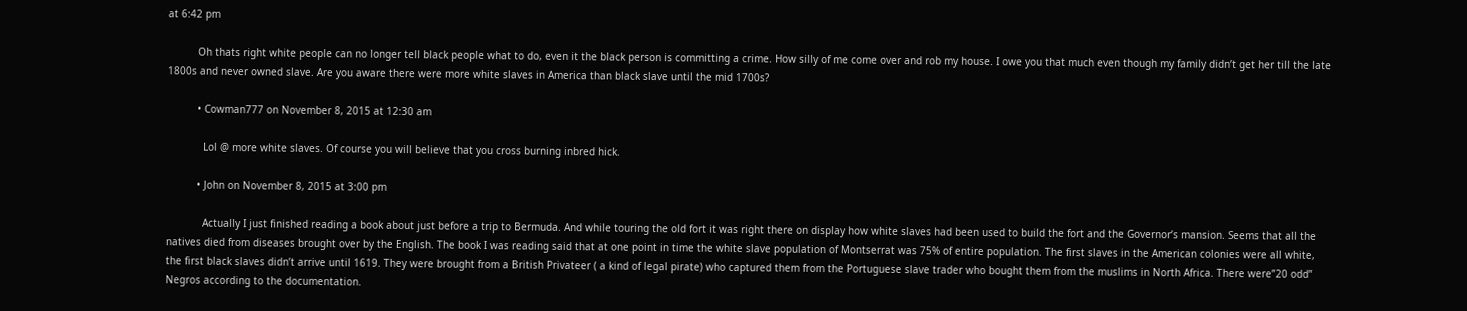at 6:42 pm

          Oh thats right white people can no longer tell black people what to do, even it the black person is committing a crime. How silly of me come over and rob my house. I owe you that much even though my family didn’t get her till the late 1800s and never owned slave. Are you aware there were more white slaves in America than black slave until the mid 1700s?

          • Cowman777 on November 8, 2015 at 12:30 am

            Lol @ more white slaves. Of course you will believe that you cross burning inbred hick.

          • John on November 8, 2015 at 3:00 pm

            Actually I just finished reading a book about just before a trip to Bermuda. And while touring the old fort it was right there on display how white slaves had been used to build the fort and the Governor’s mansion. Seems that all the natives died from diseases brought over by the English. The book I was reading said that at one point in time the white slave population of Montserrat was 75% of entire population. The first slaves in the American colonies were all white, the first black slaves didn’t arrive until 1619. They were brought from a British Privateer ( a kind of legal pirate) who captured them from the Portuguese slave trader who bought them from the muslims in North Africa. There were”20 odd” Negros according to the documentation.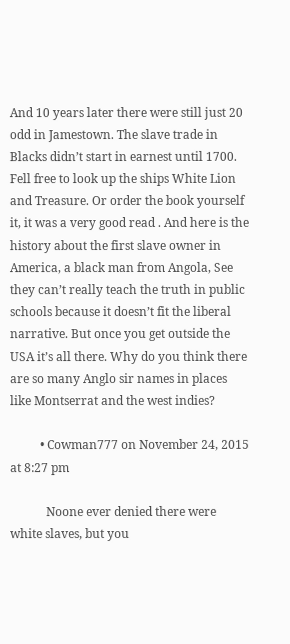And 10 years later there were still just 20 odd in Jamestown. The slave trade in Blacks didn’t start in earnest until 1700. Fell free to look up the ships White Lion and Treasure. Or order the book yourself it, it was a very good read . And here is the history about the first slave owner in America, a black man from Angola, See they can’t really teach the truth in public schools because it doesn’t fit the liberal narrative. But once you get outside the USA it’s all there. Why do you think there are so many Anglo sir names in places like Montserrat and the west indies?

          • Cowman777 on November 24, 2015 at 8:27 pm

            Noone ever denied there were white slaves, but you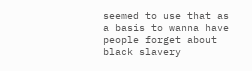seemed to use that as a basis to wanna have people forget about black slavery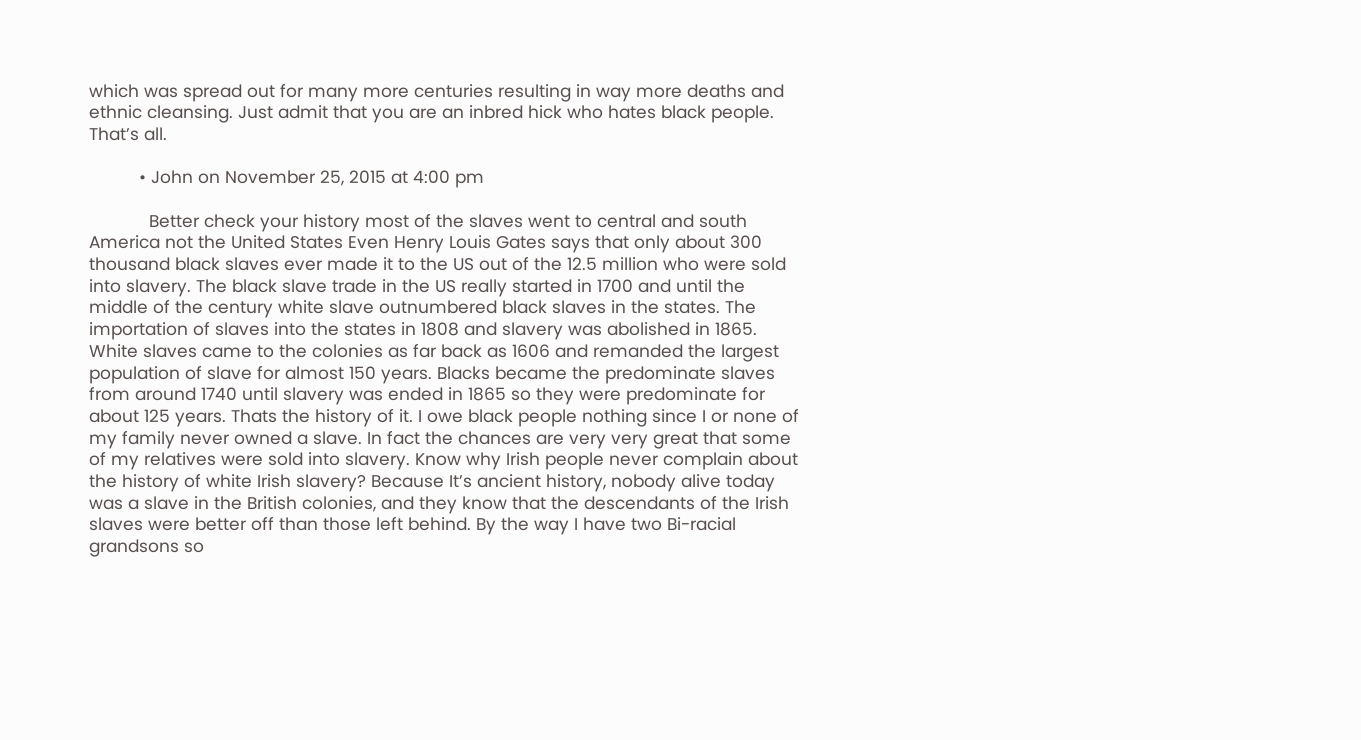which was spread out for many more centuries resulting in way more deaths and ethnic cleansing. Just admit that you are an inbred hick who hates black people. That’s all.

          • John on November 25, 2015 at 4:00 pm

            Better check your history most of the slaves went to central and south America not the United States Even Henry Louis Gates says that only about 300 thousand black slaves ever made it to the US out of the 12.5 million who were sold into slavery. The black slave trade in the US really started in 1700 and until the middle of the century white slave outnumbered black slaves in the states. The importation of slaves into the states in 1808 and slavery was abolished in 1865. White slaves came to the colonies as far back as 1606 and remanded the largest population of slave for almost 150 years. Blacks became the predominate slaves from around 1740 until slavery was ended in 1865 so they were predominate for about 125 years. Thats the history of it. I owe black people nothing since I or none of my family never owned a slave. In fact the chances are very very great that some of my relatives were sold into slavery. Know why Irish people never complain about the history of white Irish slavery? Because It’s ancient history, nobody alive today was a slave in the British colonies, and they know that the descendants of the Irish slaves were better off than those left behind. By the way I have two Bi-racial grandsons so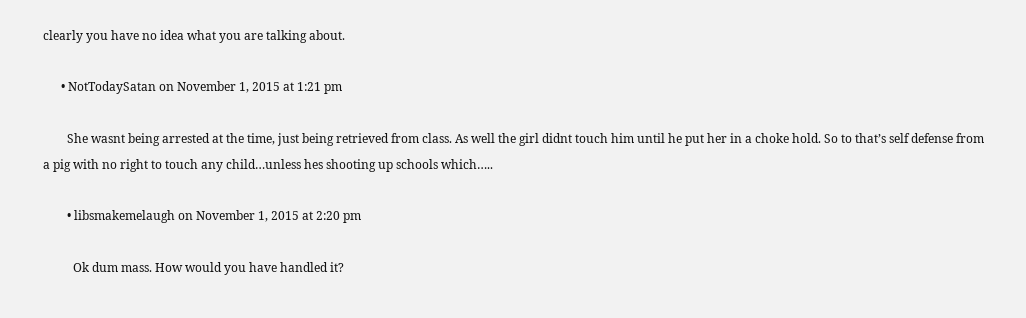clearly you have no idea what you are talking about.

      • NotTodaySatan on November 1, 2015 at 1:21 pm

        She wasnt being arrested at the time, just being retrieved from class. As well the girl didnt touch him until he put her in a choke hold. So to that’s self defense from a pig with no right to touch any child…unless hes shooting up schools which…..

        • libsmakemelaugh on November 1, 2015 at 2:20 pm

          Ok dum mass. How would you have handled it?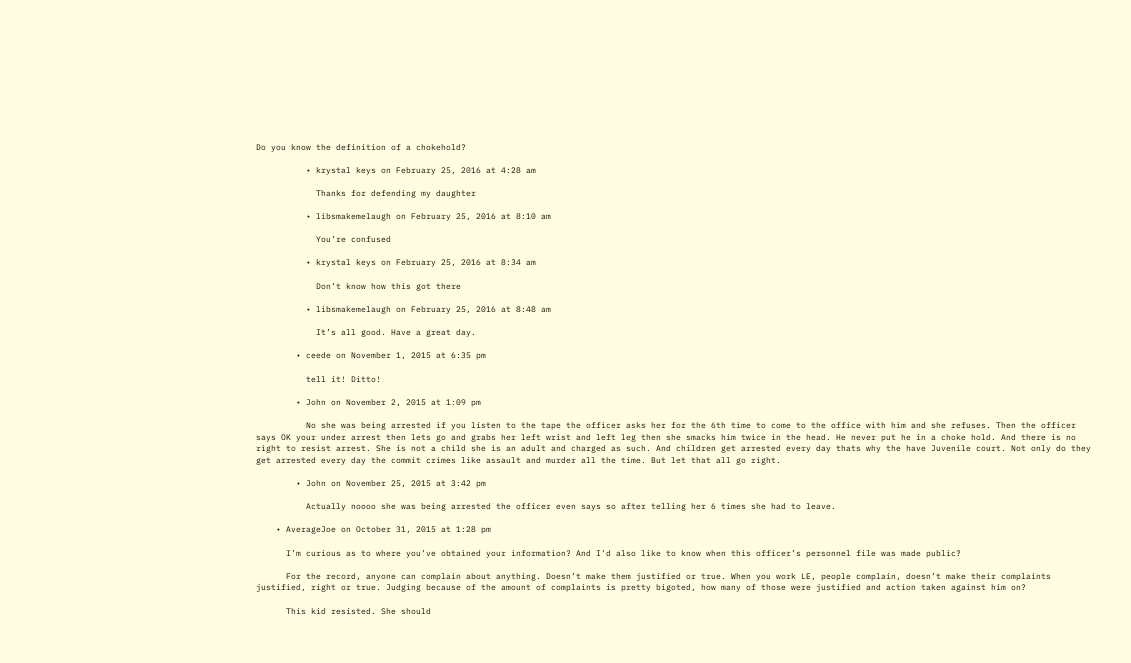Do you know the definition of a chokehold?

          • krystal keys on February 25, 2016 at 4:28 am

            Thanks for defending my daughter

          • libsmakemelaugh on February 25, 2016 at 8:10 am

            You’re confused

          • krystal keys on February 25, 2016 at 8:34 am

            Don’t know how this got there

          • libsmakemelaugh on February 25, 2016 at 8:48 am

            It’s all good. Have a great day.

        • ceede on November 1, 2015 at 6:35 pm

          tell it! Ditto!

        • John on November 2, 2015 at 1:09 pm

          No she was being arrested if you listen to the tape the officer asks her for the 6th time to come to the office with him and she refuses. Then the officer says OK your under arrest then lets go and grabs her left wrist and left leg then she smacks him twice in the head. He never put he in a choke hold. And there is no right to resist arrest. She is not a child she is an adult and charged as such. And children get arrested every day thats why the have Juvenile court. Not only do they get arrested every day the commit crimes like assault and murder all the time. But let that all go right.

        • John on November 25, 2015 at 3:42 pm

          Actually noooo she was being arrested the officer even says so after telling her 6 times she had to leave.

    • AverageJoe on October 31, 2015 at 1:28 pm

      I’m curious as to where you’ve obtained your information? And I’d also like to know when this officer’s personnel file was made public?

      For the record, anyone can complain about anything. Doesn’t make them justified or true. When you work LE, people complain, doesn’t make their complaints justified, right or true. Judging because of the amount of complaints is pretty bigoted, how many of those were justified and action taken against him on?

      This kid resisted. She should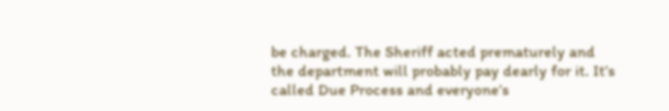be charged. The Sheriff acted prematurely and the department will probably pay dearly for it. It’s called Due Process and everyone’s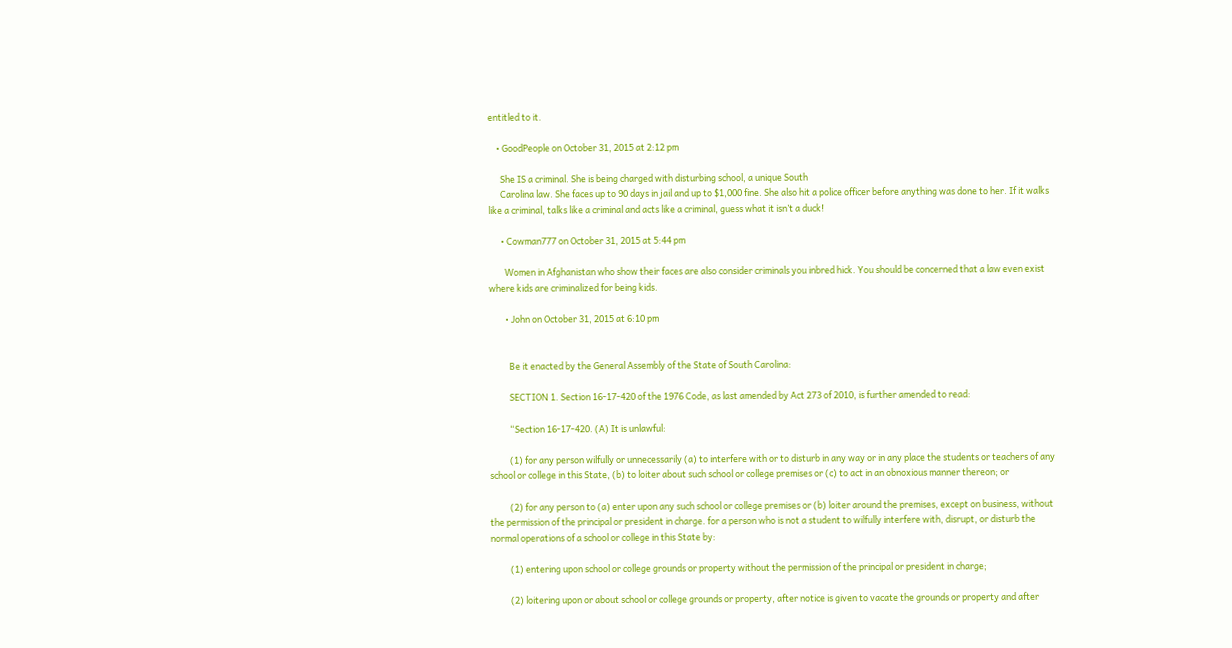entitled to it.

    • GoodPeople on October 31, 2015 at 2:12 pm

      She IS a criminal. She is being charged with disturbing school, a unique South
      Carolina law. She faces up to 90 days in jail and up to $1,000 fine. She also hit a police officer before anything was done to her. If it walks like a criminal, talks like a criminal and acts like a criminal, guess what it isn’t a duck!

      • Cowman777 on October 31, 2015 at 5:44 pm

        Women in Afghanistan who show their faces are also consider criminals you inbred hick. You should be concerned that a law even exist where kids are criminalized for being kids.

        • John on October 31, 2015 at 6:10 pm


          Be it enacted by the General Assembly of the State of South Carolina:

          SECTION 1. Section 16-17-420 of the 1976 Code, as last amended by Act 273 of 2010, is further amended to read:

          “Section 16-17-420. (A) It is unlawful:

          (1) for any person wilfully or unnecessarily (a) to interfere with or to disturb in any way or in any place the students or teachers of any school or college in this State, (b) to loiter about such school or college premises or (c) to act in an obnoxious manner thereon; or

          (2) for any person to (a) enter upon any such school or college premises or (b) loiter around the premises, except on business, without the permission of the principal or president in charge. for a person who is not a student to wilfully interfere with, disrupt, or disturb the normal operations of a school or college in this State by:

          (1) entering upon school or college grounds or property without the permission of the principal or president in charge;

          (2) loitering upon or about school or college grounds or property, after notice is given to vacate the grounds or property and after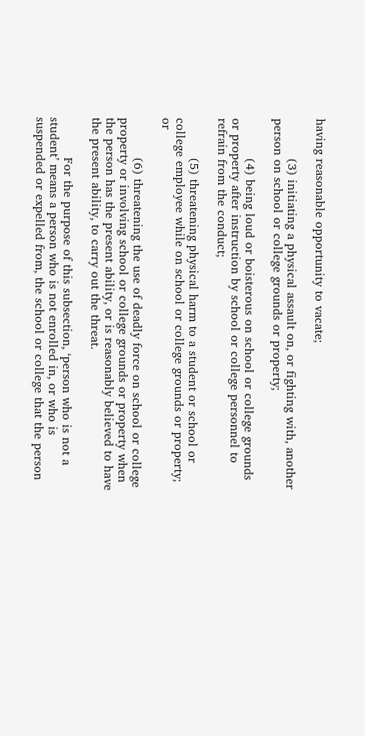having reasonable opportunity to vacate;

          (3) initiating a physical assault on, or fighting with, another person on school or college grounds or property;

          (4) being loud or boisterous on school or college grounds or property after instruction by school or college personnel to refrain from the conduct;

          (5) threatening physical harm to a student or school or college employee while on school or college grounds or property; or

          (6) threatening the use of deadly force on school or college property or involving school or college grounds or property when the person has the present ability, or is reasonably believed to have the present ability, to carry out the threat.

          For the purpose of this subsection, ‘person who is not a student’ means a person who is not enrolled in, or who is suspended or expelled from, the school or college that the person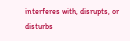interferes with, disrupts, or disturbs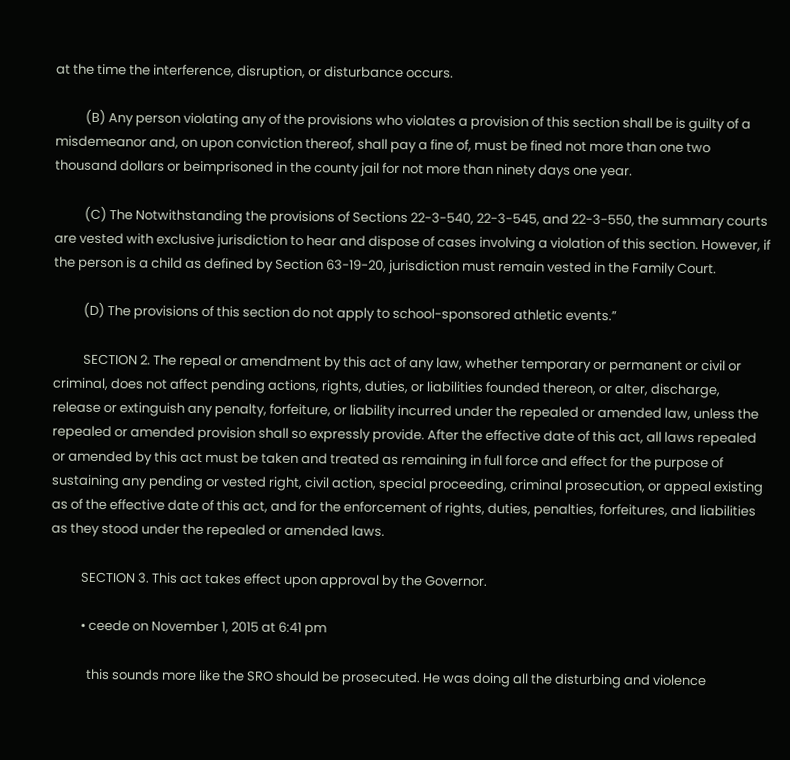at the time the interference, disruption, or disturbance occurs.

          (B) Any person violating any of the provisions who violates a provision of this section shall be is guilty of a misdemeanor and, on upon conviction thereof, shall pay a fine of, must be fined not more than one two thousand dollars or beimprisoned in the county jail for not more than ninety days one year.

          (C) The Notwithstanding the provisions of Sections 22-3-540, 22-3-545, and 22-3-550, the summary courts are vested with exclusive jurisdiction to hear and dispose of cases involving a violation of this section. However, if the person is a child as defined by Section 63-19-20, jurisdiction must remain vested in the Family Court.

          (D) The provisions of this section do not apply to school-sponsored athletic events.”

          SECTION 2. The repeal or amendment by this act of any law, whether temporary or permanent or civil or criminal, does not affect pending actions, rights, duties, or liabilities founded thereon, or alter, discharge, release or extinguish any penalty, forfeiture, or liability incurred under the repealed or amended law, unless the repealed or amended provision shall so expressly provide. After the effective date of this act, all laws repealed or amended by this act must be taken and treated as remaining in full force and effect for the purpose of sustaining any pending or vested right, civil action, special proceeding, criminal prosecution, or appeal existing as of the effective date of this act, and for the enforcement of rights, duties, penalties, forfeitures, and liabilities as they stood under the repealed or amended laws.

          SECTION 3. This act takes effect upon approval by the Governor.

          • ceede on November 1, 2015 at 6:41 pm

            this sounds more like the SRO should be prosecuted. He was doing all the disturbing and violence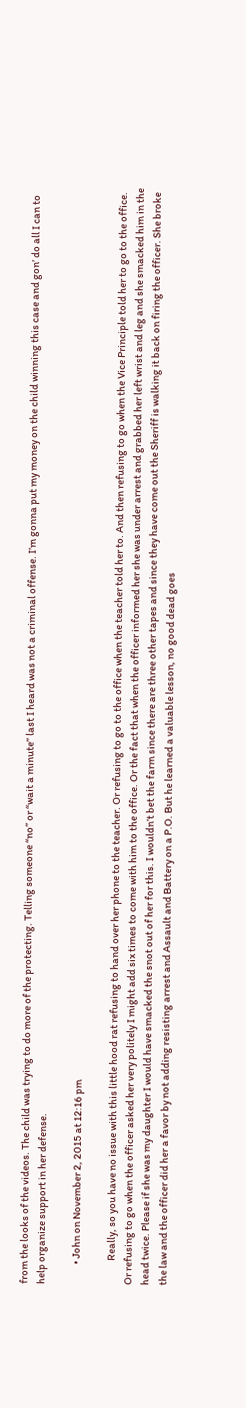from the looks of the videos. The child was trying to do more of the protecting. Telling someone “no” or “wait a minute” last I heard was not a criminal offense. I’m gonna put my money on the child winning this case and gon’ do all I can to help organize support in her defense.

          • John on November 2, 2015 at 12:16 pm

            Really, so you have no issue with this little hood rat refusing to hand over her phone to the teacher. Or refusing to go to the office when the teacher told her to. And then refusing to go when the Vice Principle told her to go to the office. Or refusing to go when the officer asked her very politely I might add six times to come with him to the office. Or the fact that when the officer informed her she was under arrest and grabbed her left wrist and leg and she smacked him in the head twice. Please if she was my daughter I would have smacked the snot out of her for this. I wouldn’t bet the farm since there are three other tapes and since they have come out the Sheriff is walking it back on firing the officer. She broke the law and the officer did her a favor by not adding resisting arrest and Assault and Battery on a P.O. But he learned a valuable lesson, no good dead goes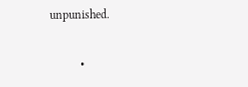unpunished.

          •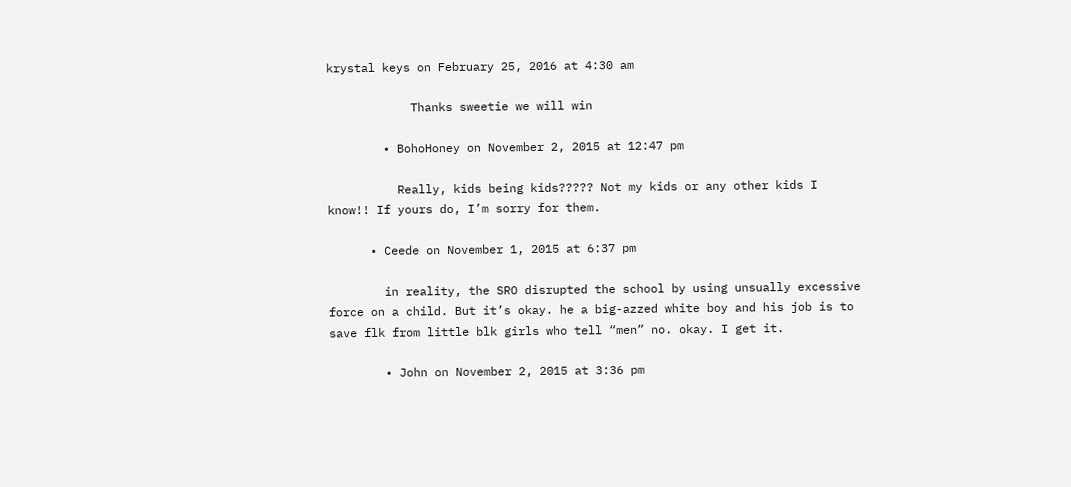krystal keys on February 25, 2016 at 4:30 am

            Thanks sweetie we will win

        • BohoHoney on November 2, 2015 at 12:47 pm

          Really, kids being kids????? Not my kids or any other kids I know!! If yours do, I’m sorry for them.

      • Ceede on November 1, 2015 at 6:37 pm

        in reality, the SRO disrupted the school by using unsually excessive force on a child. But it’s okay. he a big-azzed white boy and his job is to save flk from little blk girls who tell “men” no. okay. I get it.

        • John on November 2, 2015 at 3:36 pm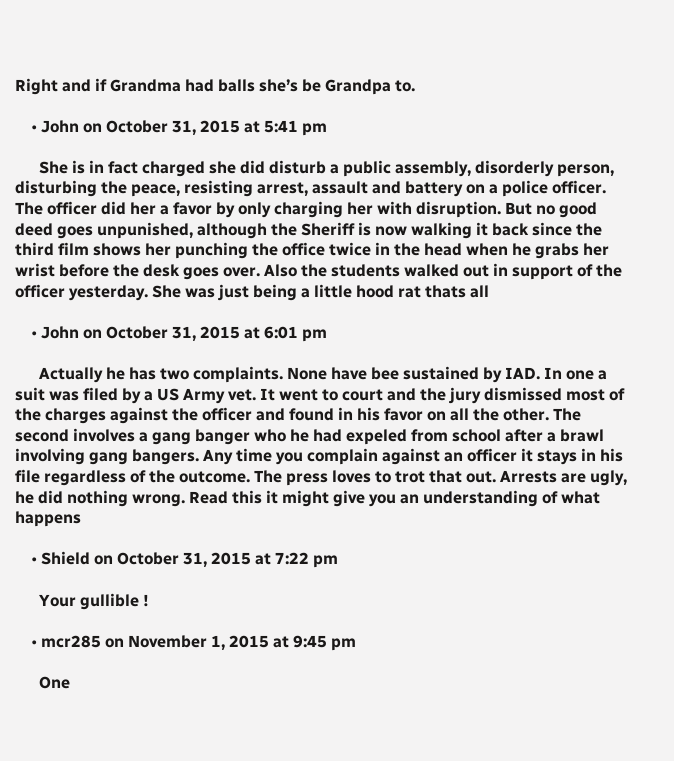Right and if Grandma had balls she’s be Grandpa to.

    • John on October 31, 2015 at 5:41 pm

      She is in fact charged she did disturb a public assembly, disorderly person, disturbing the peace, resisting arrest, assault and battery on a police officer. The officer did her a favor by only charging her with disruption. But no good deed goes unpunished, although the Sheriff is now walking it back since the third film shows her punching the office twice in the head when he grabs her wrist before the desk goes over. Also the students walked out in support of the officer yesterday. She was just being a little hood rat thats all

    • John on October 31, 2015 at 6:01 pm

      Actually he has two complaints. None have bee sustained by IAD. In one a suit was filed by a US Army vet. It went to court and the jury dismissed most of the charges against the officer and found in his favor on all the other. The second involves a gang banger who he had expeled from school after a brawl involving gang bangers. Any time you complain against an officer it stays in his file regardless of the outcome. The press loves to trot that out. Arrests are ugly, he did nothing wrong. Read this it might give you an understanding of what happens

    • Shield on October 31, 2015 at 7:22 pm

      Your gullible !

    • mcr285 on November 1, 2015 at 9:45 pm

      One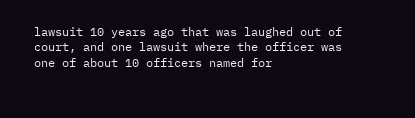lawsuit 10 years ago that was laughed out of court, and one lawsuit where the officer was one of about 10 officers named for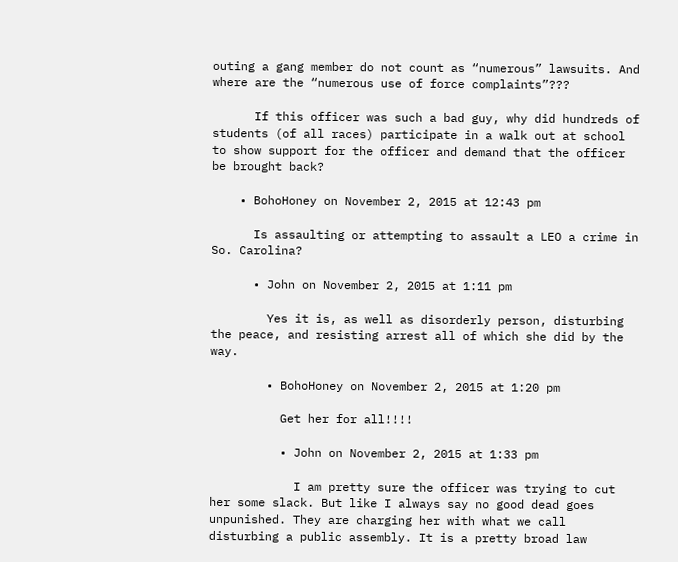outing a gang member do not count as “numerous” lawsuits. And where are the “numerous use of force complaints”???

      If this officer was such a bad guy, why did hundreds of students (of all races) participate in a walk out at school to show support for the officer and demand that the officer be brought back?

    • BohoHoney on November 2, 2015 at 12:43 pm

      Is assaulting or attempting to assault a LEO a crime in So. Carolina?

      • John on November 2, 2015 at 1:11 pm

        Yes it is, as well as disorderly person, disturbing the peace, and resisting arrest all of which she did by the way.

        • BohoHoney on November 2, 2015 at 1:20 pm

          Get her for all!!!!

          • John on November 2, 2015 at 1:33 pm

            I am pretty sure the officer was trying to cut her some slack. But like I always say no good dead goes unpunished. They are charging her with what we call disturbing a public assembly. It is a pretty broad law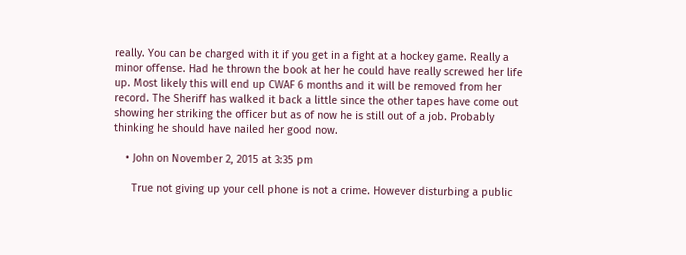really. You can be charged with it if you get in a fight at a hockey game. Really a minor offense. Had he thrown the book at her he could have really screwed her life up. Most likely this will end up CWAF 6 months and it will be removed from her record. The Sheriff has walked it back a little since the other tapes have come out showing her striking the officer but as of now he is still out of a job. Probably thinking he should have nailed her good now.

    • John on November 2, 2015 at 3:35 pm

      True not giving up your cell phone is not a crime. However disturbing a public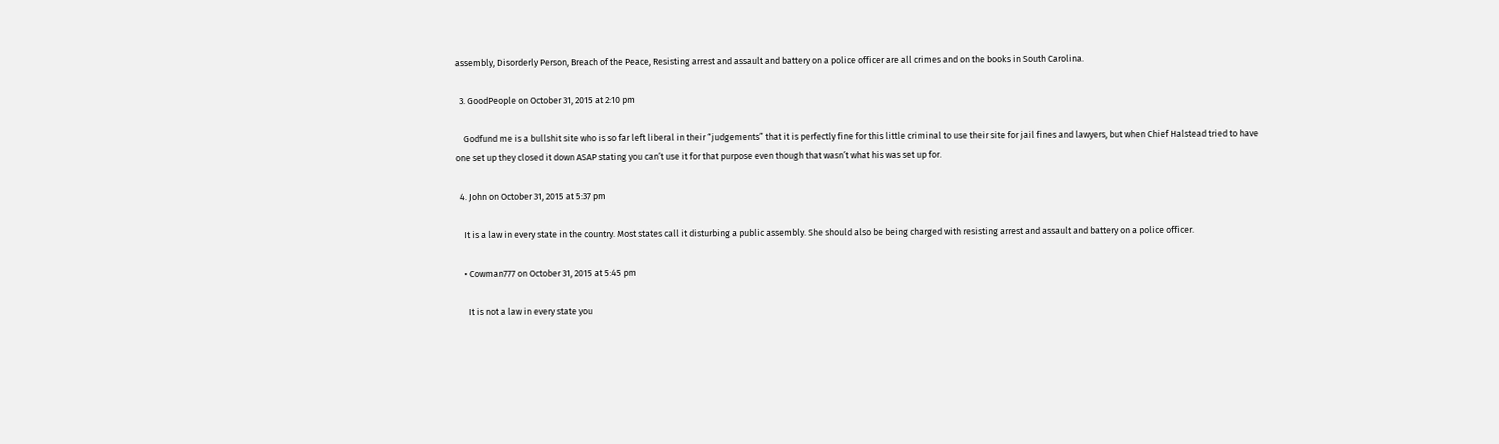assembly, Disorderly Person, Breach of the Peace, Resisting arrest and assault and battery on a police officer are all crimes and on the books in South Carolina.

  3. GoodPeople on October 31, 2015 at 2:10 pm

    Godfund me is a bullshit site who is so far left liberal in their “judgements” that it is perfectly fine for this little criminal to use their site for jail fines and lawyers, but when Chief Halstead tried to have one set up they closed it down ASAP stating you can’t use it for that purpose even though that wasn’t what his was set up for.

  4. John on October 31, 2015 at 5:37 pm

    It is a law in every state in the country. Most states call it disturbing a public assembly. She should also be being charged with resisting arrest and assault and battery on a police officer.

    • Cowman777 on October 31, 2015 at 5:45 pm

      It is not a law in every state you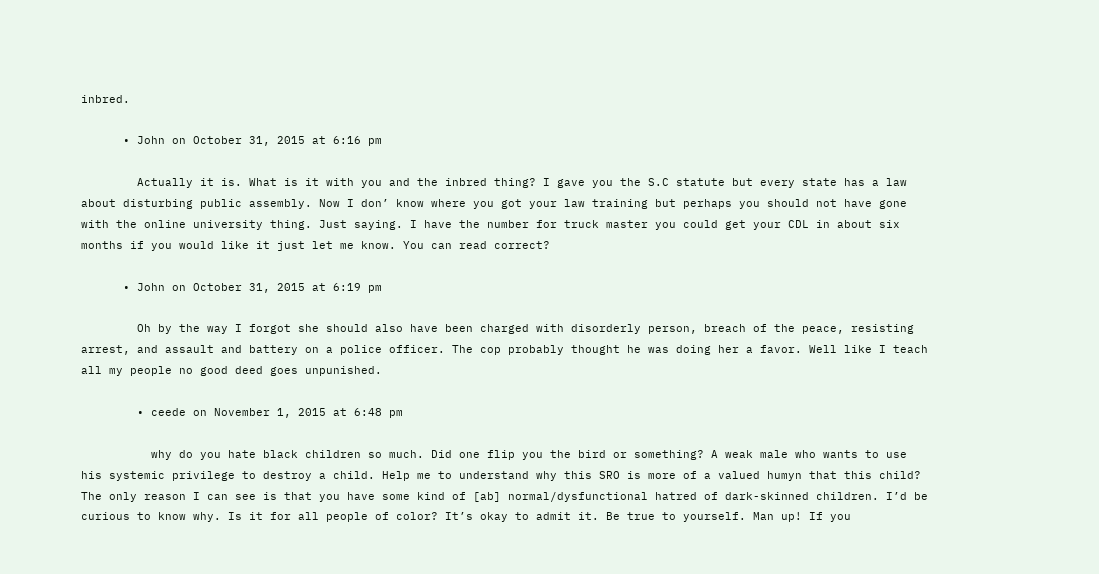inbred.

      • John on October 31, 2015 at 6:16 pm

        Actually it is. What is it with you and the inbred thing? I gave you the S.C statute but every state has a law about disturbing public assembly. Now I don’ know where you got your law training but perhaps you should not have gone with the online university thing. Just saying. I have the number for truck master you could get your CDL in about six months if you would like it just let me know. You can read correct?

      • John on October 31, 2015 at 6:19 pm

        Oh by the way I forgot she should also have been charged with disorderly person, breach of the peace, resisting arrest, and assault and battery on a police officer. The cop probably thought he was doing her a favor. Well like I teach all my people no good deed goes unpunished.

        • ceede on November 1, 2015 at 6:48 pm

          why do you hate black children so much. Did one flip you the bird or something? A weak male who wants to use his systemic privilege to destroy a child. Help me to understand why this SRO is more of a valued humyn that this child? The only reason I can see is that you have some kind of [ab] normal/dysfunctional hatred of dark-skinned children. I’d be curious to know why. Is it for all people of color? It’s okay to admit it. Be true to yourself. Man up! If you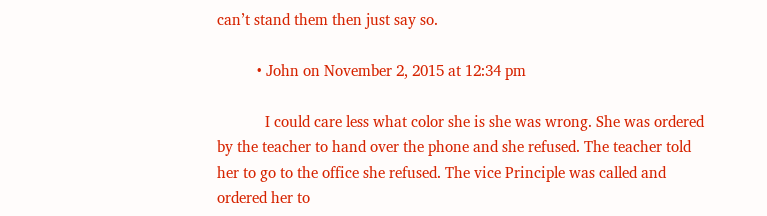can’t stand them then just say so.

          • John on November 2, 2015 at 12:34 pm

            I could care less what color she is she was wrong. She was ordered by the teacher to hand over the phone and she refused. The teacher told her to go to the office she refused. The vice Principle was called and ordered her to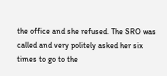the office and she refused. The SRO was called and very politely asked her six times to go to the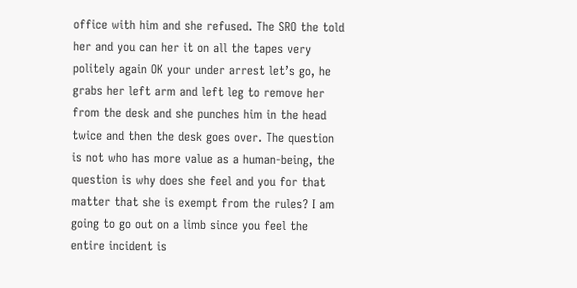office with him and she refused. The SRO the told her and you can her it on all the tapes very politely again OK your under arrest let’s go, he grabs her left arm and left leg to remove her from the desk and she punches him in the head twice and then the desk goes over. The question is not who has more value as a human-being, the question is why does she feel and you for that matter that she is exempt from the rules? I am going to go out on a limb since you feel the entire incident is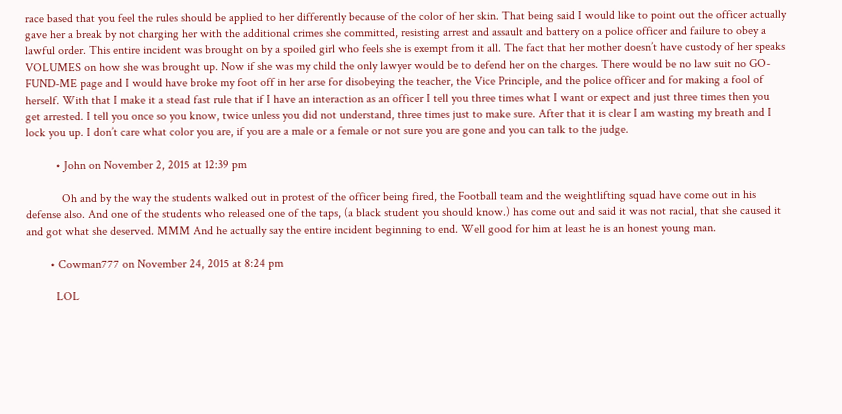race based that you feel the rules should be applied to her differently because of the color of her skin. That being said I would like to point out the officer actually gave her a break by not charging her with the additional crimes she committed, resisting arrest and assault and battery on a police officer and failure to obey a lawful order. This entire incident was brought on by a spoiled girl who feels she is exempt from it all. The fact that her mother doesn’t have custody of her speaks VOLUMES on how she was brought up. Now if she was my child the only lawyer would be to defend her on the charges. There would be no law suit no GO-FUND-ME page and I would have broke my foot off in her arse for disobeying the teacher, the Vice Principle, and the police officer and for making a fool of herself. With that I make it a stead fast rule that if I have an interaction as an officer I tell you three times what I want or expect and just three times then you get arrested. I tell you once so you know, twice unless you did not understand, three times just to make sure. After that it is clear I am wasting my breath and I lock you up. I don’t care what color you are, if you are a male or a female or not sure you are gone and you can talk to the judge.

          • John on November 2, 2015 at 12:39 pm

            Oh and by the way the students walked out in protest of the officer being fired, the Football team and the weightlifting squad have come out in his defense also. And one of the students who released one of the taps, (a black student you should know.) has come out and said it was not racial, that she caused it and got what she deserved. MMM And he actually say the entire incident beginning to end. Well good for him at least he is an honest young man.

        • Cowman777 on November 24, 2015 at 8:24 pm

          LOL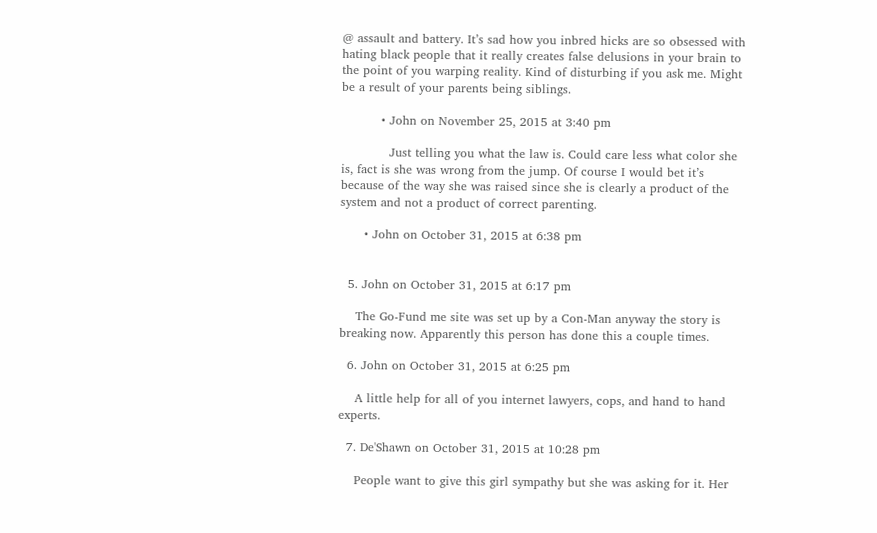@ assault and battery. It’s sad how you inbred hicks are so obsessed with hating black people that it really creates false delusions in your brain to the point of you warping reality. Kind of disturbing if you ask me. Might be a result of your parents being siblings.

          • John on November 25, 2015 at 3:40 pm

            Just telling you what the law is. Could care less what color she is, fact is she was wrong from the jump. Of course I would bet it’s because of the way she was raised since she is clearly a product of the system and not a product of correct parenting.

      • John on October 31, 2015 at 6:38 pm


  5. John on October 31, 2015 at 6:17 pm

    The Go-Fund me site was set up by a Con-Man anyway the story is breaking now. Apparently this person has done this a couple times.

  6. John on October 31, 2015 at 6:25 pm

    A little help for all of you internet lawyers, cops, and hand to hand experts.

  7. De'Shawn on October 31, 2015 at 10:28 pm

    People want to give this girl sympathy but she was asking for it. Her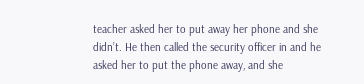teacher asked her to put away her phone and she didn’t. He then called the security officer in and he asked her to put the phone away, and she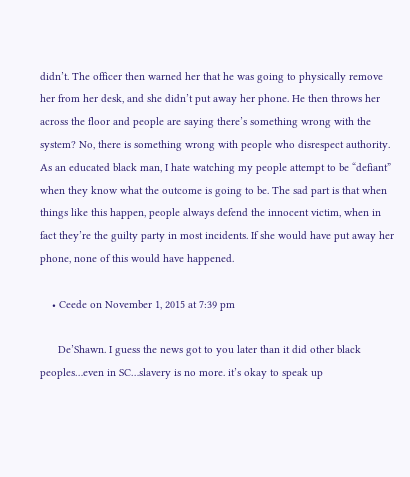didn’t. The officer then warned her that he was going to physically remove her from her desk, and she didn’t put away her phone. He then throws her across the floor and people are saying there’s something wrong with the system? No, there is something wrong with people who disrespect authority. As an educated black man, I hate watching my people attempt to be “defiant” when they know what the outcome is going to be. The sad part is that when things like this happen, people always defend the innocent victim, when in fact they’re the guilty party in most incidents. If she would have put away her phone, none of this would have happened.

    • Ceede on November 1, 2015 at 7:39 pm

      De’Shawn. I guess the news got to you later than it did other black peoples…even in SC…slavery is no more. it’s okay to speak up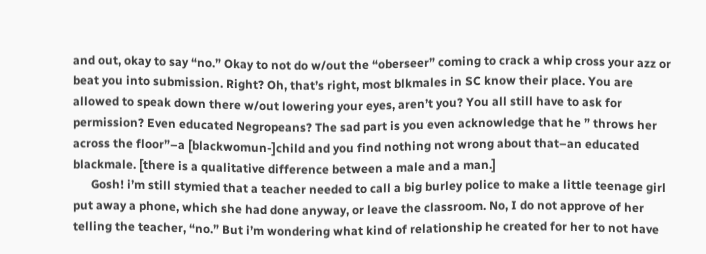and out, okay to say “no.” Okay to not do w/out the “oberseer” coming to crack a whip cross your azz or beat you into submission. Right? Oh, that’s right, most blkmales in SC know their place. You are allowed to speak down there w/out lowering your eyes, aren’t you? You all still have to ask for permission? Even educated Negropeans? The sad part is you even acknowledge that he ” throws her across the floor”–a [blackwomun-]child and you find nothing not wrong about that–an educated blackmale. [there is a qualitative difference between a male and a man.]
      Gosh! i’m still stymied that a teacher needed to call a big burley police to make a little teenage girl put away a phone, which she had done anyway, or leave the classroom. No, I do not approve of her telling the teacher, “no.” But i’m wondering what kind of relationship he created for her to not have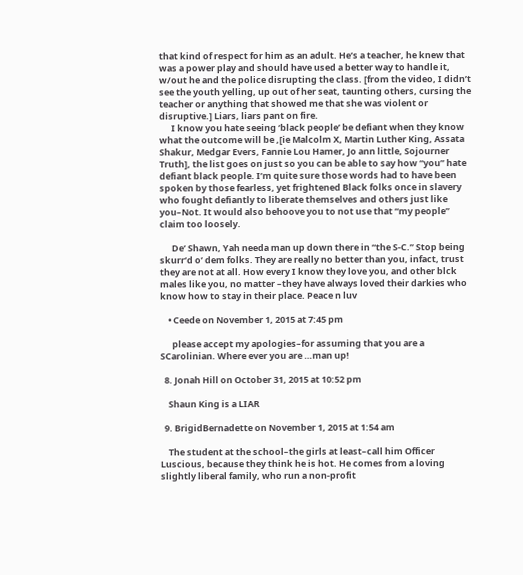that kind of respect for him as an adult. He’s a teacher, he knew that was a power play and should have used a better way to handle it, w/out he and the police disrupting the class. [from the video, I didn’t see the youth yelling, up out of her seat, taunting others, cursing the teacher or anything that showed me that she was violent or disruptive.] Liars, liars pant on fire.
      I know you hate seeing ‘black people’ be defiant when they know what the outcome will be ,[ie Malcolm X, Martin Luther King, Assata Shakur, Medgar Evers, Fannie Lou Hamer, Jo ann little, Sojourner Truth], the list goes on just so you can be able to say how “you” hate defiant black people. I’m quite sure those words had to have been spoken by those fearless, yet frightened Black folks once in slavery who fought defiantly to liberate themselves and others just like you–Not. It would also behoove you to not use that “my people” claim too loosely.

      De’ Shawn, Yah needa man up down there in “the S-C.” Stop being skurr’d o’ dem folks. They are really no better than you, infact, trust they are not at all. How every I know they love you, and other blck males like you, no matter –they have always loved their darkies who know how to stay in their place. Peace n luv

    • Ceede on November 1, 2015 at 7:45 pm

      please accept my apologies–for assuming that you are a SCarolinian. Where ever you are …man up!

  8. Jonah Hill on October 31, 2015 at 10:52 pm

    Shaun King is a LIAR

  9. BrigidBernadette on November 1, 2015 at 1:54 am

    The student at the school–the girls at least–call him Officer Luscious, because they think he is hot. He comes from a loving slightly liberal family, who run a non-profit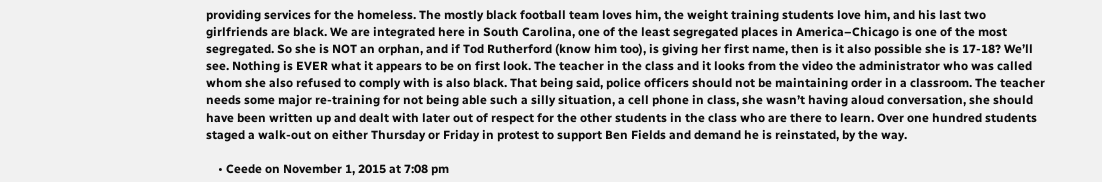providing services for the homeless. The mostly black football team loves him, the weight training students love him, and his last two girlfriends are black. We are integrated here in South Carolina, one of the least segregated places in America–Chicago is one of the most segregated. So she is NOT an orphan, and if Tod Rutherford (know him too), is giving her first name, then is it also possible she is 17-18? We’ll see. Nothing is EVER what it appears to be on first look. The teacher in the class and it looks from the video the administrator who was called whom she also refused to comply with is also black. That being said, police officers should not be maintaining order in a classroom. The teacher needs some major re-training for not being able such a silly situation, a cell phone in class, she wasn’t having aloud conversation, she should have been written up and dealt with later out of respect for the other students in the class who are there to learn. Over one hundred students staged a walk-out on either Thursday or Friday in protest to support Ben Fields and demand he is reinstated, by the way.

    • Ceede on November 1, 2015 at 7:08 pm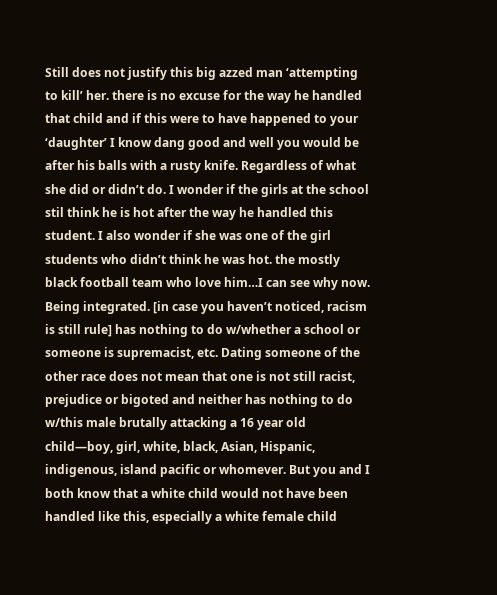Still does not justify this big azzed man ‘attempting to kill’ her. there is no excuse for the way he handled that child and if this were to have happened to your ‘daughter’ I know dang good and well you would be after his balls with a rusty knife. Regardless of what she did or didn’t do. I wonder if the girls at the school stil think he is hot after the way he handled this student. I also wonder if she was one of the girl students who didn’t think he was hot. the mostly black football team who love him…I can see why now. Being integrated. [in case you haven’t noticed, racism is still rule] has nothing to do w/whether a school or someone is supremacist, etc. Dating someone of the other race does not mean that one is not still racist, prejudice or bigoted and neither has nothing to do w/this male brutally attacking a 16 year old child—boy, girl, white, black, Asian, Hispanic, indigenous, island pacific or whomever. But you and I both know that a white child would not have been handled like this, especially a white female child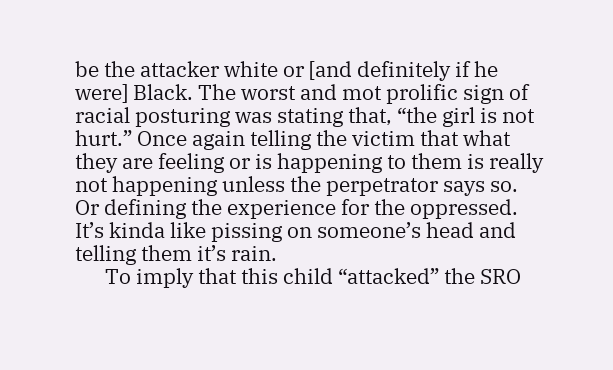be the attacker white or [and definitely if he were] Black. The worst and mot prolific sign of racial posturing was stating that, “the girl is not hurt.” Once again telling the victim that what they are feeling or is happening to them is really not happening unless the perpetrator says so. Or defining the experience for the oppressed. It’s kinda like pissing on someone’s head and telling them it’s rain.
      To imply that this child “attacked” the SRO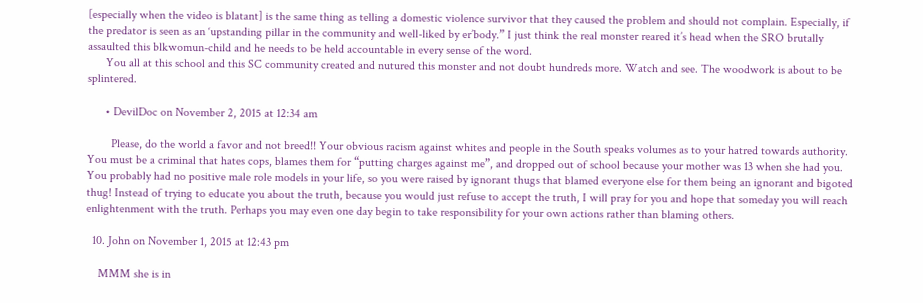[especially when the video is blatant] is the same thing as telling a domestic violence survivor that they caused the problem and should not complain. Especially, if the predator is seen as an ‘upstanding pillar in the community and well-liked by er’body.” I just think the real monster reared it’s head when the SRO brutally assaulted this blkwomun-child and he needs to be held accountable in every sense of the word.
      You all at this school and this SC community created and nutured this monster and not doubt hundreds more. Watch and see. The woodwork is about to be splintered.

      • DevilDoc on November 2, 2015 at 12:34 am

        Please, do the world a favor and not breed!! Your obvious racism against whites and people in the South speaks volumes as to your hatred towards authority. You must be a criminal that hates cops, blames them for “putting charges against me”, and dropped out of school because your mother was 13 when she had you. You probably had no positive male role models in your life, so you were raised by ignorant thugs that blamed everyone else for them being an ignorant and bigoted thug! Instead of trying to educate you about the truth, because you would just refuse to accept the truth, I will pray for you and hope that someday you will reach enlightenment with the truth. Perhaps you may even one day begin to take responsibility for your own actions rather than blaming others.

  10. John on November 1, 2015 at 12:43 pm

    MMM she is in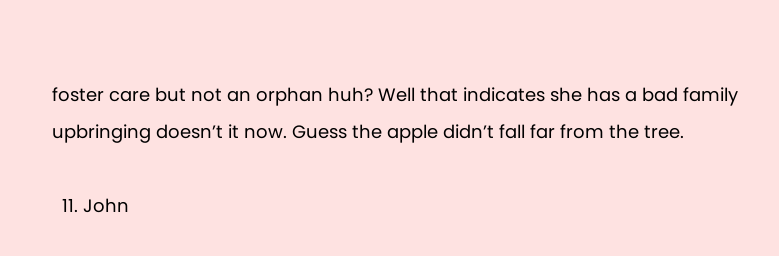foster care but not an orphan huh? Well that indicates she has a bad family upbringing doesn’t it now. Guess the apple didn’t fall far from the tree.

  11. John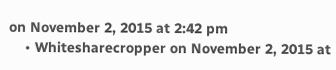on November 2, 2015 at 2:42 pm
    • Whitesharecropper on November 2, 2015 at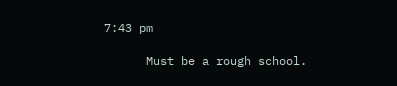7:43 pm

      Must be a rough school.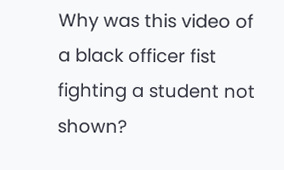Why was this video of a black officer fist fighting a student not shown?